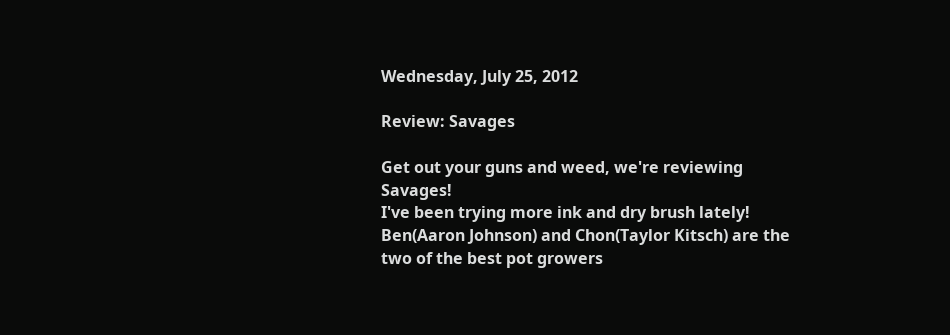Wednesday, July 25, 2012

Review: Savages

Get out your guns and weed, we're reviewing Savages!
I've been trying more ink and dry brush lately!
Ben(Aaron Johnson) and Chon(Taylor Kitsch) are the two of the best pot growers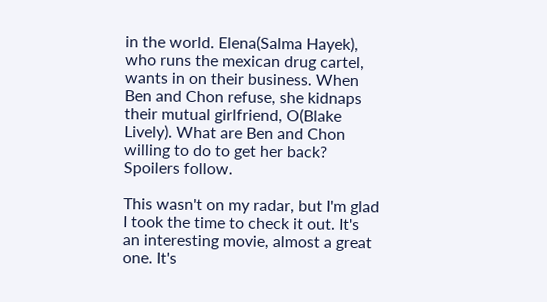in the world. Elena(Salma Hayek), who runs the mexican drug cartel, wants in on their business. When Ben and Chon refuse, she kidnaps their mutual girlfriend, O(Blake Lively). What are Ben and Chon willing to do to get her back?  Spoilers follow.

This wasn't on my radar, but I'm glad I took the time to check it out. It's an interesting movie, almost a great one. It's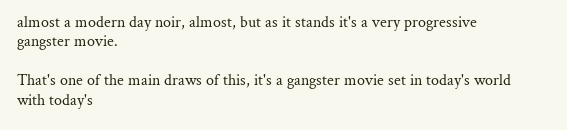almost a modern day noir, almost, but as it stands it's a very progressive gangster movie.

That's one of the main draws of this, it's a gangster movie set in today's world with today's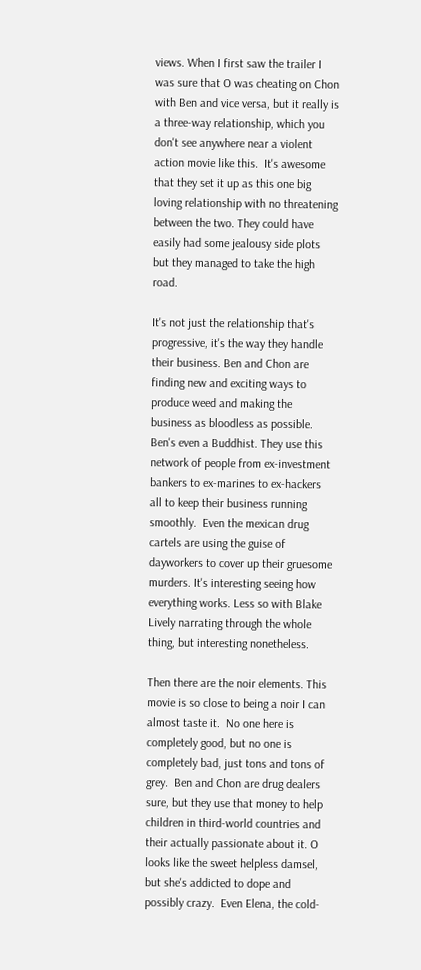views. When I first saw the trailer I was sure that O was cheating on Chon with Ben and vice versa, but it really is a three-way relationship, which you don't see anywhere near a violent action movie like this.  It's awesome that they set it up as this one big loving relationship with no threatening between the two. They could have easily had some jealousy side plots but they managed to take the high road.

It's not just the relationship that's progressive, it's the way they handle their business. Ben and Chon are finding new and exciting ways to produce weed and making the business as bloodless as possible. Ben's even a Buddhist. They use this network of people from ex-investment bankers to ex-marines to ex-hackers all to keep their business running smoothly.  Even the mexican drug cartels are using the guise of dayworkers to cover up their gruesome murders. It's interesting seeing how everything works. Less so with Blake Lively narrating through the whole thing, but interesting nonetheless.

Then there are the noir elements. This movie is so close to being a noir I can almost taste it.  No one here is completely good, but no one is completely bad, just tons and tons of grey.  Ben and Chon are drug dealers sure, but they use that money to help children in third-world countries and their actually passionate about it. O looks like the sweet helpless damsel, but she's addicted to dope and possibly crazy.  Even Elena, the cold-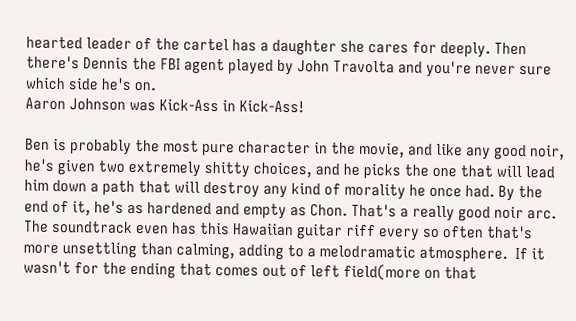hearted leader of the cartel has a daughter she cares for deeply. Then there's Dennis the FBI agent played by John Travolta and you're never sure which side he's on.
Aaron Johnson was Kick-Ass in Kick-Ass!

Ben is probably the most pure character in the movie, and like any good noir, he's given two extremely shitty choices, and he picks the one that will lead him down a path that will destroy any kind of morality he once had. By the end of it, he's as hardened and empty as Chon. That's a really good noir arc. The soundtrack even has this Hawaiian guitar riff every so often that's more unsettling than calming, adding to a melodramatic atmosphere.  If it wasn't for the ending that comes out of left field(more on that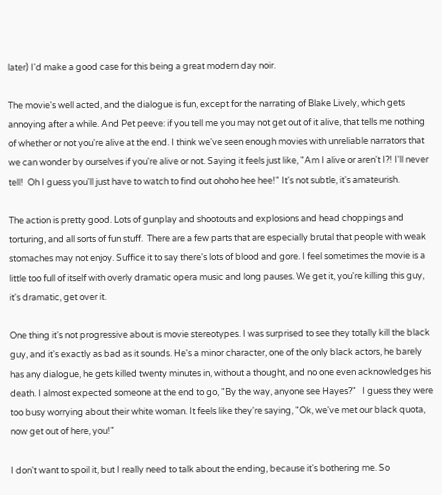later) I'd make a good case for this being a great modern day noir.

The movie's well acted, and the dialogue is fun, except for the narrating of Blake Lively, which gets annoying after a while. And Pet peeve: if you tell me you may not get out of it alive, that tells me nothing of whether or not you're alive at the end. I think we've seen enough movies with unreliable narrators that we can wonder by ourselves if you're alive or not. Saying it feels just like, "Am I alive or aren't I?! I'll never tell!  Oh I guess you'll just have to watch to find out ohoho hee hee!" It's not subtle, it's amateurish.

The action is pretty good. Lots of gunplay and shootouts and explosions and head choppings and torturing, and all sorts of fun stuff.  There are a few parts that are especially brutal that people with weak stomaches may not enjoy. Suffice it to say there's lots of blood and gore. I feel sometimes the movie is a little too full of itself with overly dramatic opera music and long pauses. We get it, you're killing this guy, it's dramatic, get over it.

One thing it's not progressive about is movie stereotypes. I was surprised to see they totally kill the black guy, and it's exactly as bad as it sounds. He's a minor character, one of the only black actors, he barely has any dialogue, he gets killed twenty minutes in, without a thought, and no one even acknowledges his death. I almost expected someone at the end to go, "By the way, anyone see Hayes?"   I guess they were too busy worrying about their white woman. It feels like they're saying, "Ok, we've met our black quota, now get out of here, you!"

I don't want to spoil it, but I really need to talk about the ending, because it's bothering me. So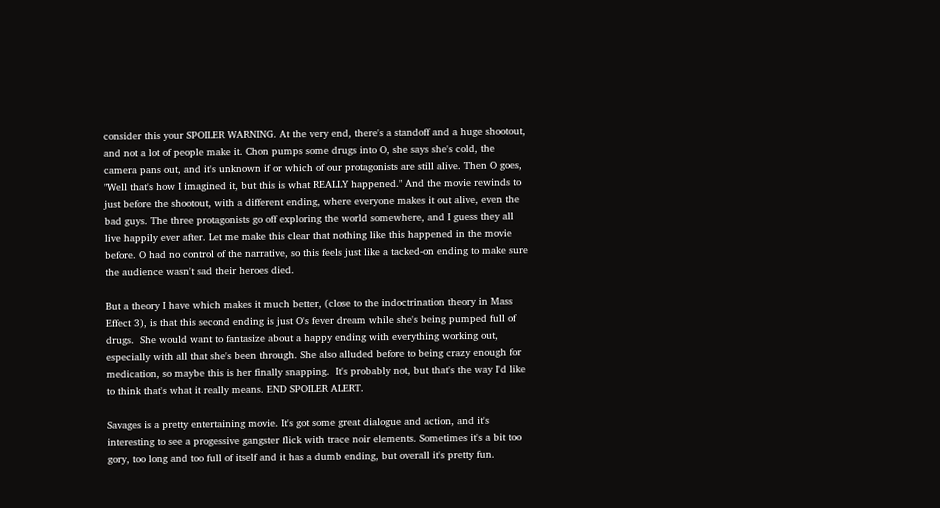consider this your SPOILER WARNING. At the very end, there's a standoff and a huge shootout, and not a lot of people make it. Chon pumps some drugs into O, she says she's cold, the camera pans out, and it's unknown if or which of our protagonists are still alive. Then O goes, "Well that's how I imagined it, but this is what REALLY happened." And the movie rewinds to just before the shootout, with a different ending, where everyone makes it out alive, even the bad guys. The three protagonists go off exploring the world somewhere, and I guess they all live happily ever after. Let me make this clear that nothing like this happened in the movie before. O had no control of the narrative, so this feels just like a tacked-on ending to make sure the audience wasn't sad their heroes died.

But a theory I have which makes it much better, (close to the indoctrination theory in Mass Effect 3), is that this second ending is just O's fever dream while she's being pumped full of drugs.  She would want to fantasize about a happy ending with everything working out, especially with all that she's been through. She also alluded before to being crazy enough for medication, so maybe this is her finally snapping.  It's probably not, but that's the way I'd like to think that's what it really means. END SPOILER ALERT.

Savages is a pretty entertaining movie. It's got some great dialogue and action, and it's interesting to see a progessive gangster flick with trace noir elements. Sometimes it's a bit too gory, too long and too full of itself and it has a dumb ending, but overall it's pretty fun.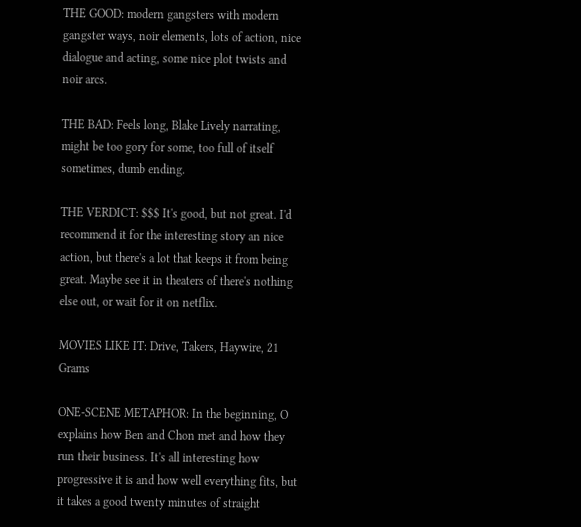THE GOOD: modern gangsters with modern gangster ways, noir elements, lots of action, nice dialogue and acting, some nice plot twists and noir arcs.

THE BAD: Feels long, Blake Lively narrating, might be too gory for some, too full of itself sometimes, dumb ending.

THE VERDICT: $$$ It's good, but not great. I'd recommend it for the interesting story an nice action, but there's a lot that keeps it from being great. Maybe see it in theaters of there's nothing else out, or wait for it on netflix.

MOVIES LIKE IT: Drive, Takers, Haywire, 21 Grams

ONE-SCENE METAPHOR: In the beginning, O explains how Ben and Chon met and how they run their business. It's all interesting how progressive it is and how well everything fits, but it takes a good twenty minutes of straight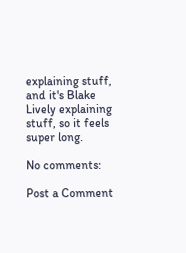explaining stuff, and it's Blake Lively explaining stuff, so it feels super long.

No comments:

Post a Comment